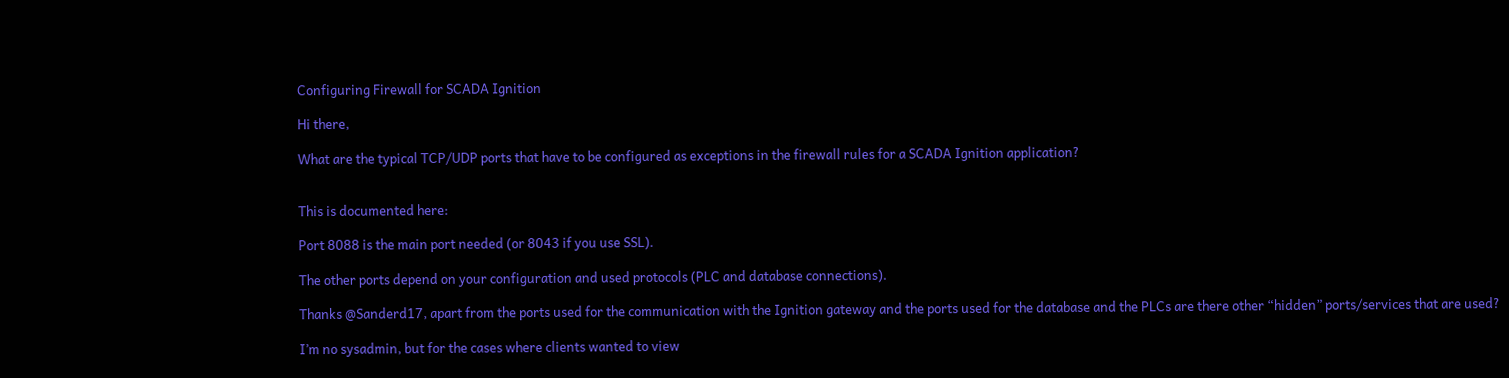Configuring Firewall for SCADA Ignition

Hi there,

What are the typical TCP/UDP ports that have to be configured as exceptions in the firewall rules for a SCADA Ignition application?


This is documented here:

Port 8088 is the main port needed (or 8043 if you use SSL).

The other ports depend on your configuration and used protocols (PLC and database connections).

Thanks @Sanderd17, apart from the ports used for the communication with the Ignition gateway and the ports used for the database and the PLCs are there other “hidden” ports/services that are used?

I’m no sysadmin, but for the cases where clients wanted to view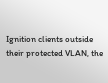Ignition clients outside their protected VLAN, the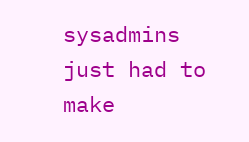sysadmins just had to make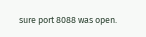sure port 8088 was open.